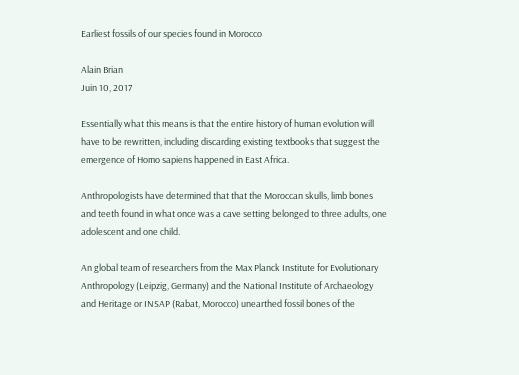Earliest fossils of our species found in Morocco

Alain Brian
Juin 10, 2017

Essentially what this means is that the entire history of human evolution will have to be rewritten, including discarding existing textbooks that suggest the emergence of Homo sapiens happened in East Africa.

Anthropologists have determined that that the Moroccan skulls, limb bones and teeth found in what once was a cave setting belonged to three adults, one adolescent and one child.

An global team of researchers from the Max Planck Institute for Evolutionary Anthropology (Leipzig, Germany) and the National Institute of Archaeology and Heritage or INSAP (Rabat, Morocco) unearthed fossil bones of the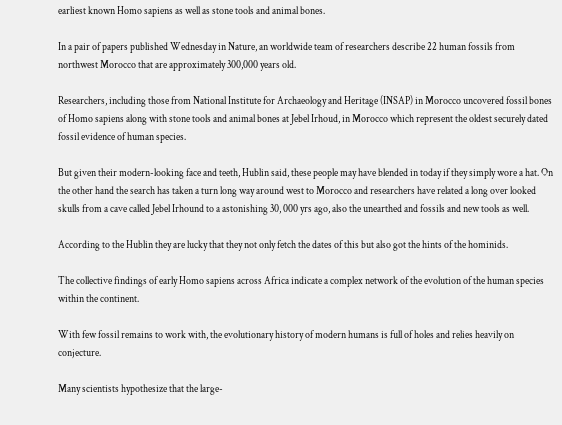earliest known Homo sapiens as well as stone tools and animal bones.

In a pair of papers published Wednesday in Nature, an worldwide team of researchers describe 22 human fossils from northwest Morocco that are approximately 300,000 years old.

Researchers, including those from National Institute for Archaeology and Heritage (INSAP) in Morocco uncovered fossil bones of Homo sapiens along with stone tools and animal bones at Jebel Irhoud, in Morocco which represent the oldest securely dated fossil evidence of human species.

But given their modern-looking face and teeth, Hublin said, these people may have blended in today if they simply wore a hat. On the other hand the search has taken a turn long way around west to Morocco and researchers have related a long over looked skulls from a cave called Jebel Irhound to a astonishing 30, 000 yrs ago, also the unearthed and fossils and new tools as well.

According to the Hublin they are lucky that they not only fetch the dates of this but also got the hints of the hominids.

The collective findings of early Homo sapiens across Africa indicate a complex network of the evolution of the human species within the continent.

With few fossil remains to work with, the evolutionary history of modern humans is full of holes and relies heavily on conjecture.

Many scientists hypothesize that the large-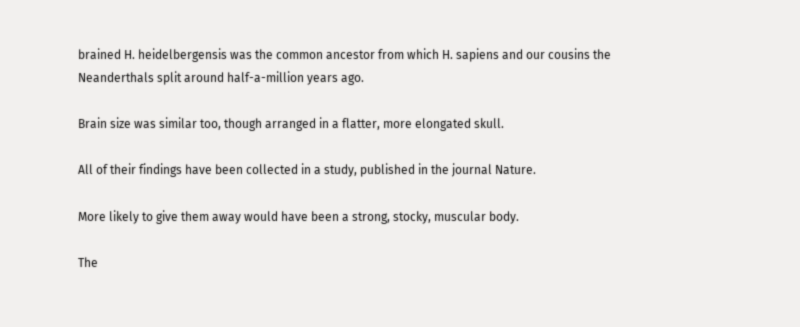brained H. heidelbergensis was the common ancestor from which H. sapiens and our cousins the Neanderthals split around half-a-million years ago.

Brain size was similar too, though arranged in a flatter, more elongated skull.

All of their findings have been collected in a study, published in the journal Nature.

More likely to give them away would have been a strong, stocky, muscular body.

The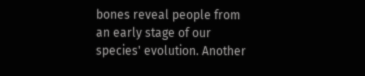bones reveal people from an early stage of our species' evolution. Another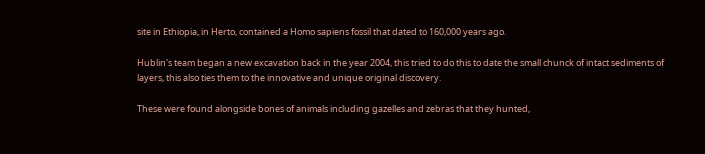site in Ethiopia, in Herto, contained a Homo sapiens fossil that dated to 160,000 years ago.

Hublin's team began a new excavation back in the year 2004, this tried to do this to date the small chunck of intact sediments of layers, this also ties them to the innovative and unique original discovery.

These were found alongside bones of animals including gazelles and zebras that they hunted,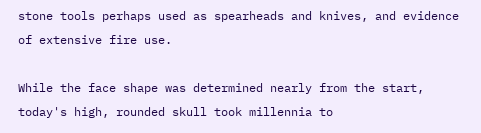stone tools perhaps used as spearheads and knives, and evidence of extensive fire use.

While the face shape was determined nearly from the start, today's high, rounded skull took millennia to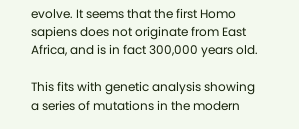evolve. It seems that the first Homo sapiens does not originate from East Africa, and is in fact 300,000 years old.

This fits with genetic analysis showing a series of mutations in the modern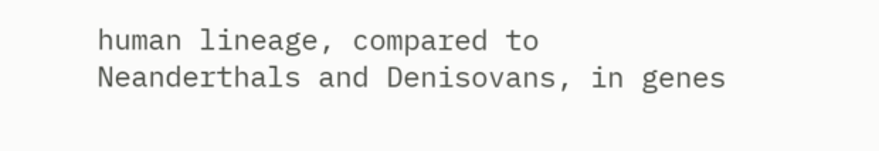human lineage, compared to Neanderthals and Denisovans, in genes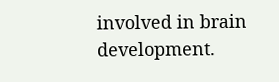involved in brain development.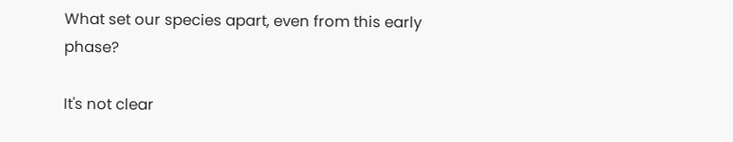What set our species apart, even from this early phase?

It's not clear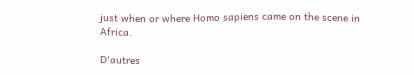just when or where Homo sapiens came on the scene in Africa.

D'autres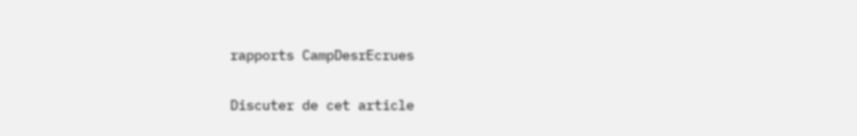rapports CampDesrEcrues

Discuter de cet article